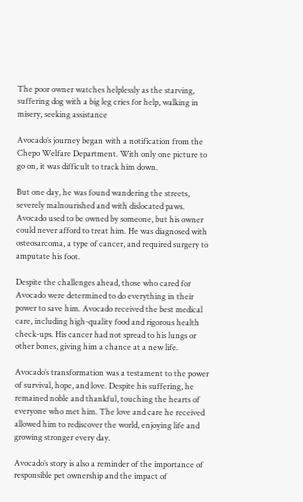The poor owner watches helplessly as the starving, suffering dog with a big leg cries for help, walking in misery, seeking assistance

Avocado’s journey began with a notification from the Chepo Welfare Department. With only one picture to go on, it was difficult to track him down.

But one day, he was found wandering the streets, severely malnourished and with dislocated paws. Avocado used to be owned by someone, but his owner could never afford to treat him. He was diagnosed with osteosarcoma, a type of cancer, and required surgery to amputate his foot.

Despite the challenges ahead, those who cared for Avocado were determined to do everything in their power to save him. Avocado received the best medical care, including high-quality food and rigorous health check-ups. His cancer had not spread to his lungs or other bones, giving him a chance at a new life.

Avocado’s transformation was a testament to the power of survival, hope, and love. Despite his suffering, he remained noble and thankful, touching the hearts of everyone who met him. The love and care he received allowed him to rediscover the world, enjoying life and growing stronger every day.

Avocado’s story is also a reminder of the importance of responsible pet ownership and the impact of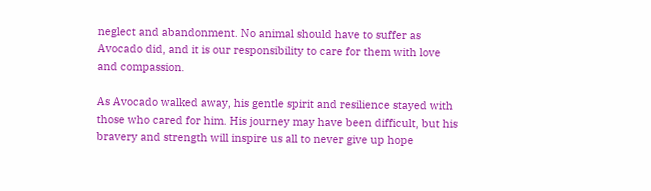neglect and abandonment. No animal should have to suffer as Avocado did, and it is our responsibility to care for them with love and compassion.

As Avocado walked away, his gentle spirit and resilience stayed with those who cared for him. His journey may have been difficult, but his bravery and strength will inspire us all to never give up hope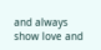and always show love and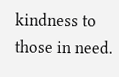kindness to those in need.